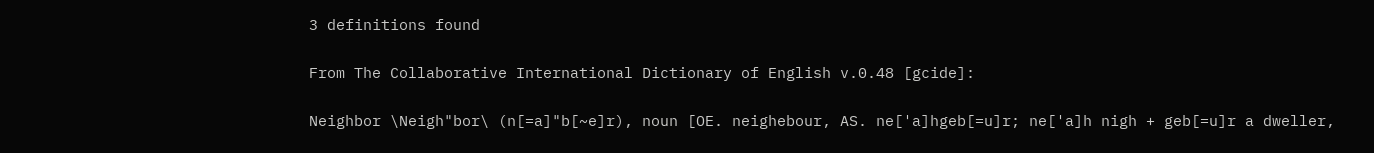3 definitions found

From The Collaborative International Dictionary of English v.0.48 [gcide]:

Neighbor \Neigh"bor\ (n[=a]"b[~e]r), noun [OE. neighebour, AS. ne['a]hgeb[=u]r; ne['a]h nigh + geb[=u]r a dweller,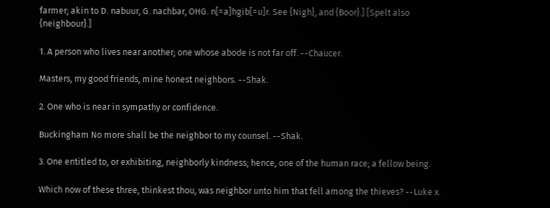farmer; akin to D. nabuur, G. nachbar, OHG. n[=a]hgib[=u]r. See {Nigh}, and {Boor}.] [Spelt also {neighbour}.]

1. A person who lives near another; one whose abode is not far off. --Chaucer.

Masters, my good friends, mine honest neighbors. --Shak.

2. One who is near in sympathy or confidence.

Buckingham No more shall be the neighbor to my counsel. --Shak.

3. One entitled to, or exhibiting, neighborly kindness; hence, one of the human race; a fellow being.

Which now of these three, thinkest thou, was neighbor unto him that fell among the thieves? --Luke x.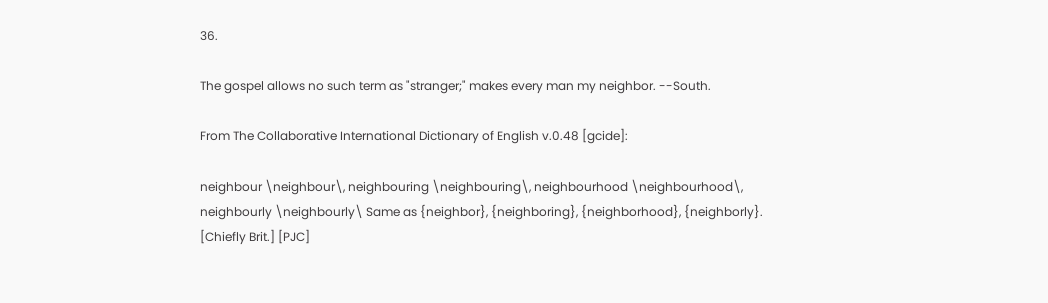36.

The gospel allows no such term as "stranger;" makes every man my neighbor. --South.

From The Collaborative International Dictionary of English v.0.48 [gcide]:

neighbour \neighbour\, neighbouring \neighbouring\, neighbourhood \neighbourhood\, neighbourly \neighbourly\ Same as {neighbor}, {neighboring}, {neighborhood}, {neighborly}. [Chiefly Brit.] [PJC]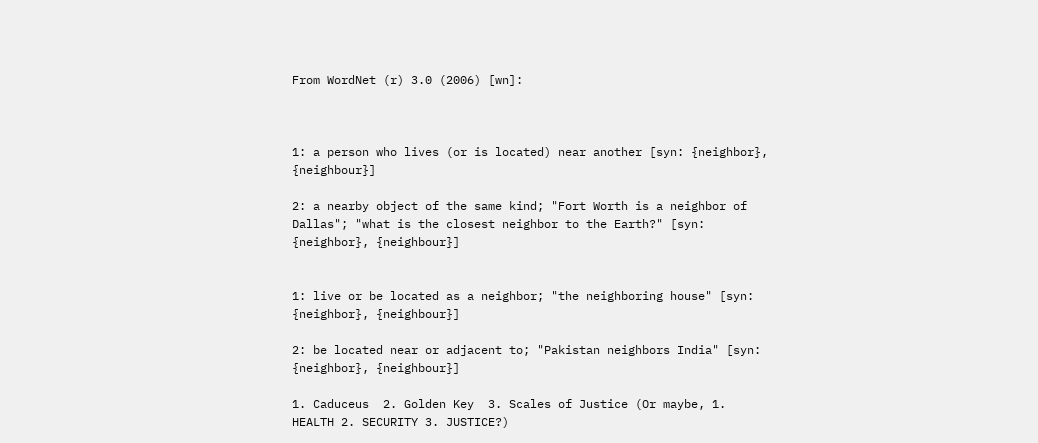From WordNet (r) 3.0 (2006) [wn]:



1: a person who lives (or is located) near another [syn: {neighbor}, {neighbour}]

2: a nearby object of the same kind; "Fort Worth is a neighbor of Dallas"; "what is the closest neighbor to the Earth?" [syn: {neighbor}, {neighbour}]


1: live or be located as a neighbor; "the neighboring house" [syn: {neighbor}, {neighbour}]

2: be located near or adjacent to; "Pakistan neighbors India" [syn: {neighbor}, {neighbour}]

1. Caduceus  2. Golden Key  3. Scales of Justice (Or maybe, 1. HEALTH 2. SECURITY 3. JUSTICE?)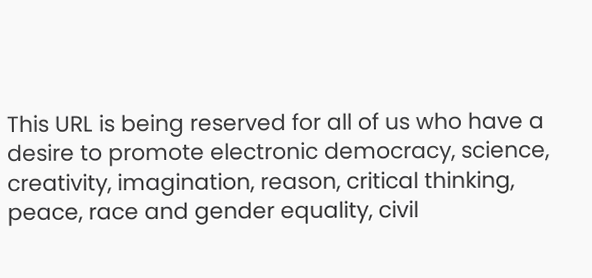This URL is being reserved for all of us who have a desire to promote electronic democracy, science, creativity, imagination, reason, critical thinking, peace, race and gender equality, civil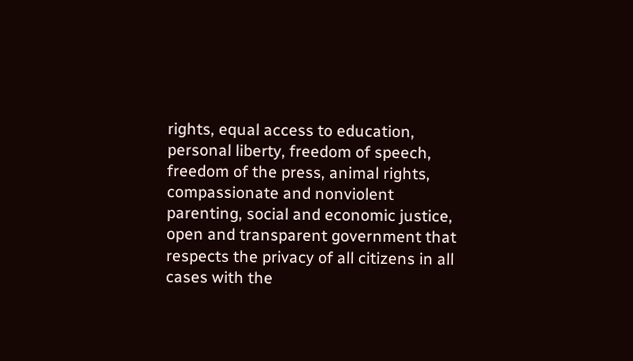rights, equal access to education, personal liberty, freedom of speech, freedom of the press, animal rights, compassionate and nonviolent parenting, social and economic justice, open and transparent government that respects the privacy of all citizens in all cases with the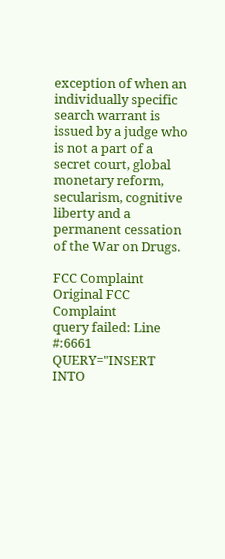exception of when an individually specific search warrant is issued by a judge who is not a part of a secret court, global monetary reform, secularism, cognitive liberty and a permanent cessation of the War on Drugs.

FCC Complaint
Original FCC Complaint
query failed: Line #:6661 QUERY="INSERT INTO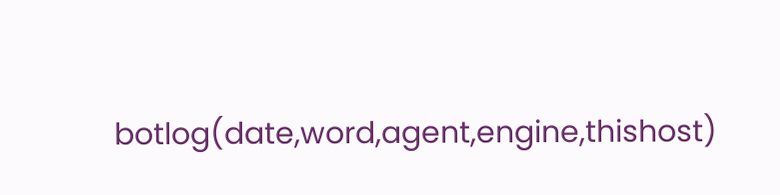botlog(date,word,agent,engine,thishost)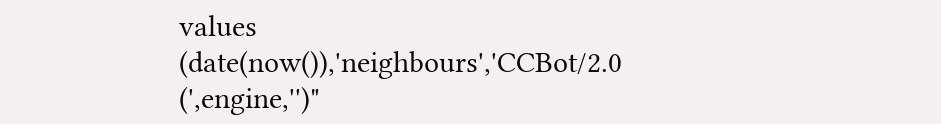values (date(now()),'neighbours','CCBot/2.0 (',engine,'')"